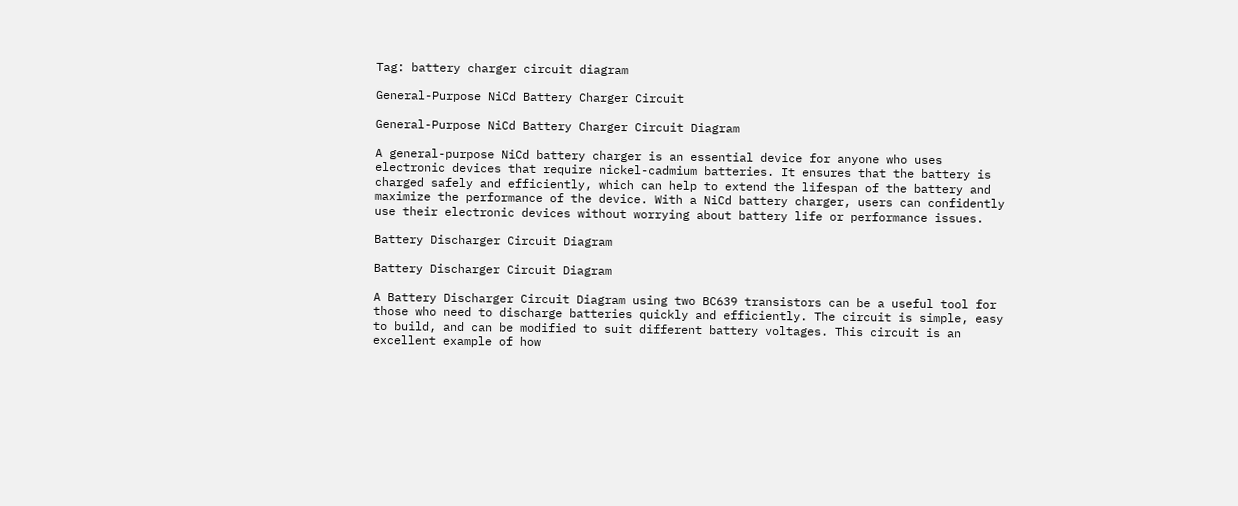Tag: battery charger circuit diagram

General-Purpose NiCd Battery Charger Circuit

General-Purpose NiCd Battery Charger Circuit Diagram

A general-purpose NiCd battery charger is an essential device for anyone who uses electronic devices that require nickel-cadmium batteries. It ensures that the battery is charged safely and efficiently, which can help to extend the lifespan of the battery and maximize the performance of the device. With a NiCd battery charger, users can confidently use their electronic devices without worrying about battery life or performance issues.

Battery Discharger Circuit Diagram

Battery Discharger Circuit Diagram

A Battery Discharger Circuit Diagram using two BC639 transistors can be a useful tool for those who need to discharge batteries quickly and efficiently. The circuit is simple, easy to build, and can be modified to suit different battery voltages. This circuit is an excellent example of how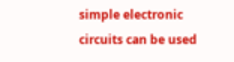simple electronic circuits can be used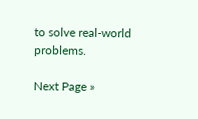to solve real-world problems.

Next Page »